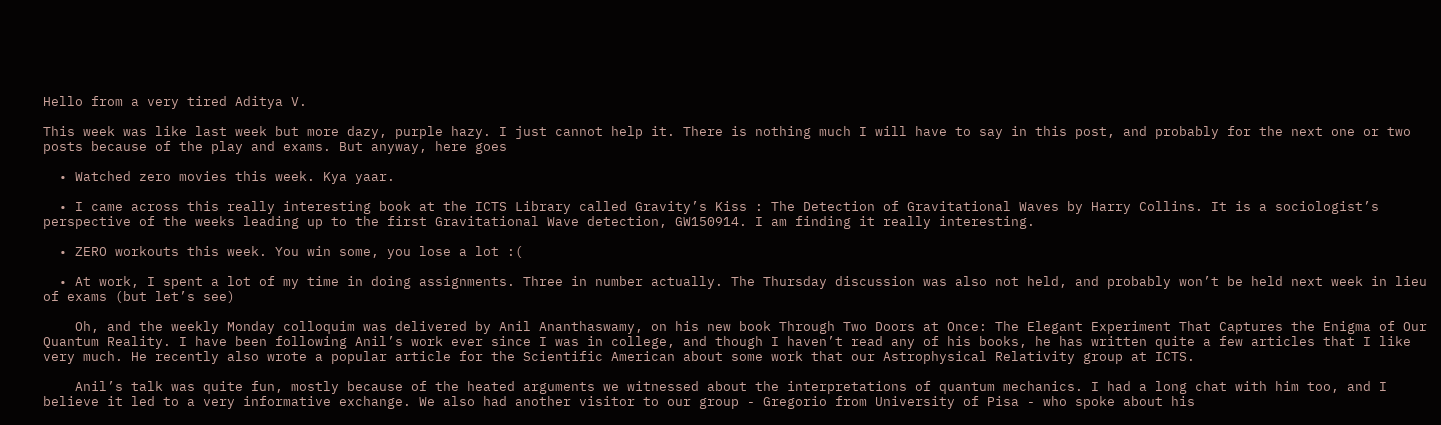Hello from a very tired Aditya V.

This week was like last week but more dazy, purple hazy. I just cannot help it. There is nothing much I will have to say in this post, and probably for the next one or two posts because of the play and exams. But anyway, here goes

  • Watched zero movies this week. Kya yaar.

  • I came across this really interesting book at the ICTS Library called Gravity’s Kiss : The Detection of Gravitational Waves by Harry Collins. It is a sociologist’s perspective of the weeks leading up to the first Gravitational Wave detection, GW150914. I am finding it really interesting.

  • ZERO workouts this week. You win some, you lose a lot :(

  • At work, I spent a lot of my time in doing assignments. Three in number actually. The Thursday discussion was also not held, and probably won’t be held next week in lieu of exams (but let’s see)

    Oh, and the weekly Monday colloquim was delivered by Anil Ananthaswamy, on his new book Through Two Doors at Once: The Elegant Experiment That Captures the Enigma of Our Quantum Reality. I have been following Anil’s work ever since I was in college, and though I haven’t read any of his books, he has written quite a few articles that I like very much. He recently also wrote a popular article for the Scientific American about some work that our Astrophysical Relativity group at ICTS.

    Anil’s talk was quite fun, mostly because of the heated arguments we witnessed about the interpretations of quantum mechanics. I had a long chat with him too, and I believe it led to a very informative exchange. We also had another visitor to our group - Gregorio from University of Pisa - who spoke about his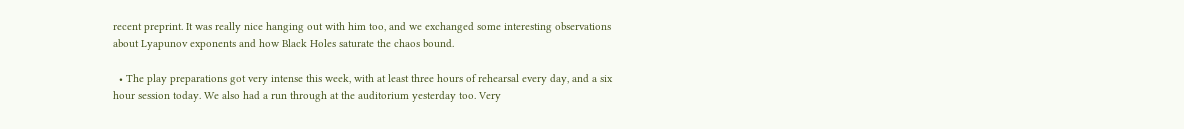recent preprint. It was really nice hanging out with him too, and we exchanged some interesting observations about Lyapunov exponents and how Black Holes saturate the chaos bound.

  • The play preparations got very intense this week, with at least three hours of rehearsal every day, and a six hour session today. We also had a run through at the auditorium yesterday too. Very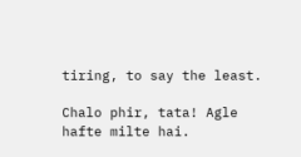tiring, to say the least.

Chalo phir, tata! Agle hafte milte hai.